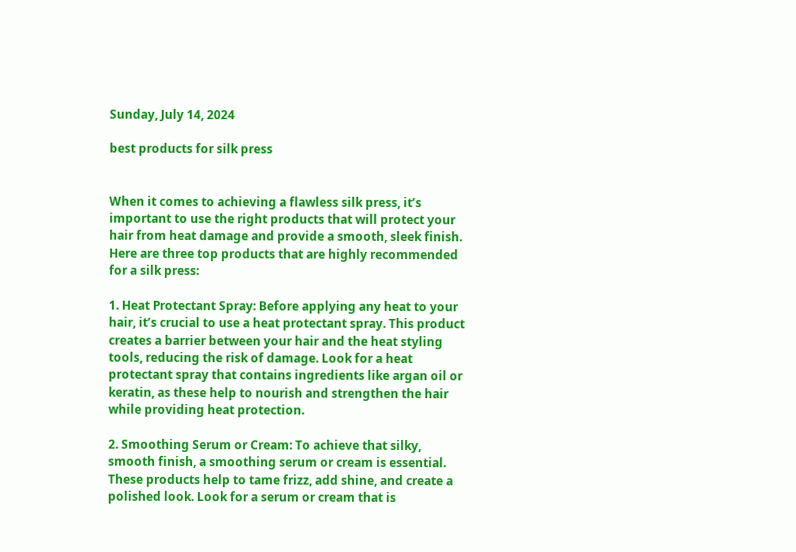Sunday, July 14, 2024

best products for silk press


When it comes to achieving a flawless silk press, it’s important to use the right products that will protect your hair from heat damage and provide a smooth, sleek finish. Here are three top products that are highly recommended for a silk press:

1. Heat Protectant Spray: Before applying any heat to your hair, it’s crucial to use a heat protectant spray. This product creates a barrier between your hair and the heat styling tools, reducing the risk of damage. Look for a heat protectant spray that contains ingredients like argan oil or keratin, as these help to nourish and strengthen the hair while providing heat protection.

2. Smoothing Serum or Cream: To achieve that silky, smooth finish, a smoothing serum or cream is essential. These products help to tame frizz, add shine, and create a polished look. Look for a serum or cream that is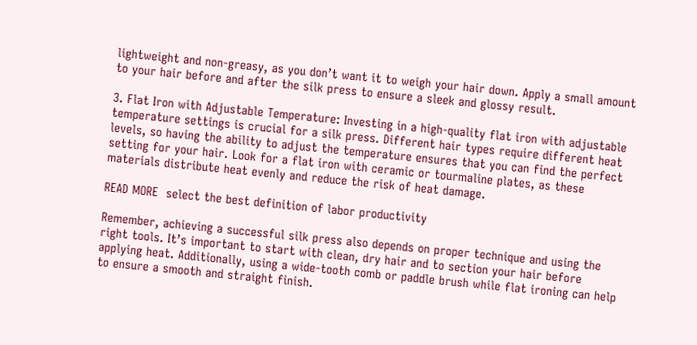lightweight and non-greasy, as you don’t want it to weigh your hair down. Apply a small amount to your hair before and after the silk press to ensure a sleek and glossy result.

3. Flat Iron with Adjustable Temperature: Investing in a high-quality flat iron with adjustable temperature settings is crucial for a silk press. Different hair types require different heat levels, so having the ability to adjust the temperature ensures that you can find the perfect setting for your hair. Look for a flat iron with ceramic or tourmaline plates, as these materials distribute heat evenly and reduce the risk of heat damage.

READ MORE  select the best definition of labor productivity

Remember, achieving a successful silk press also depends on proper technique and using the right tools. It’s important to start with clean, dry hair and to section your hair before applying heat. Additionally, using a wide-tooth comb or paddle brush while flat ironing can help to ensure a smooth and straight finish.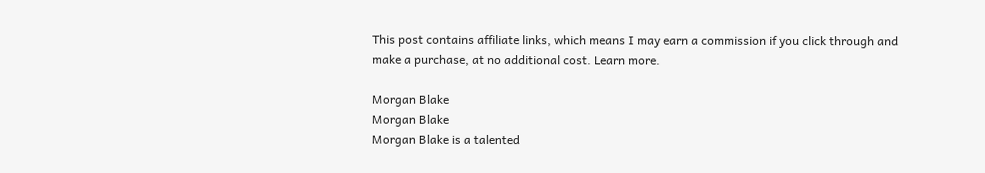This post contains affiliate links, which means I may earn a commission if you click through and make a purchase, at no additional cost. Learn more.

Morgan Blake
Morgan Blake
Morgan Blake is a talented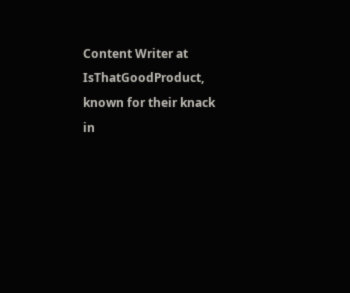Content Writer at IsThatGoodProduct, known for their knack in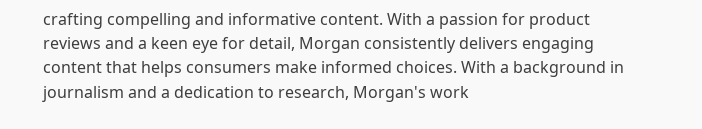crafting compelling and informative content. With a passion for product reviews and a keen eye for detail, Morgan consistently delivers engaging content that helps consumers make informed choices. With a background in journalism and a dedication to research, Morgan's work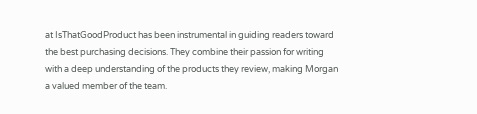at IsThatGoodProduct has been instrumental in guiding readers toward the best purchasing decisions. They combine their passion for writing with a deep understanding of the products they review, making Morgan a valued member of the team.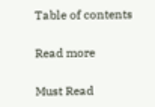Table of contents

Read more

Must Read